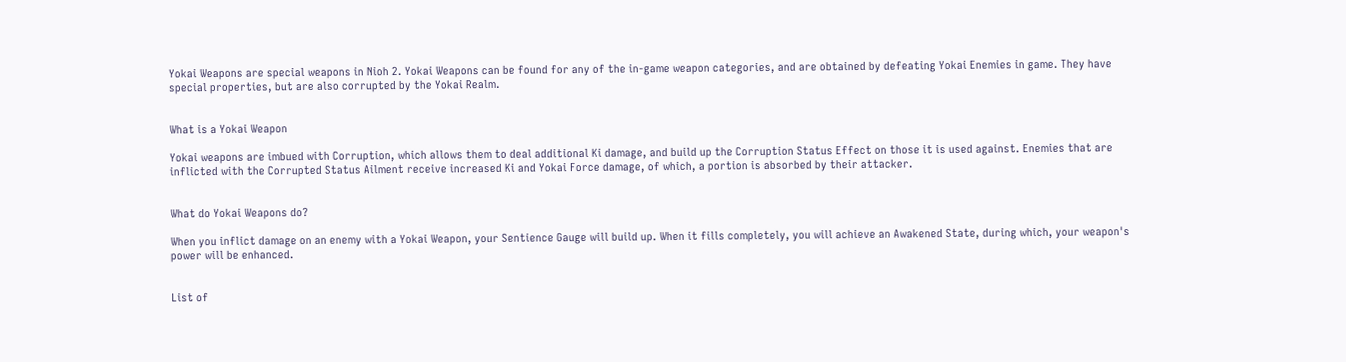Yokai Weapons are special weapons in Nioh 2. Yokai Weapons can be found for any of the in-game weapon categories, and are obtained by defeating Yokai Enemies in game. They have special properties, but are also corrupted by the Yokai Realm.


What is a Yokai Weapon

Yokai weapons are imbued with Corruption, which allows them to deal additional Ki damage, and build up the Corruption Status Effect on those it is used against. Enemies that are inflicted with the Corrupted Status Ailment receive increased Ki and Yokai Force damage, of which, a portion is absorbed by their attacker.


What do Yokai Weapons do?

When you inflict damage on an enemy with a Yokai Weapon, your Sentience Gauge will build up. When it fills completely, you will achieve an Awakened State, during which, your weapon's power will be enhanced.


List of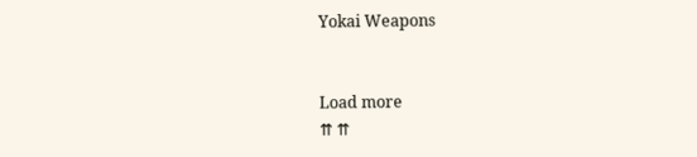Yokai Weapons


Load more
⇈ ⇈